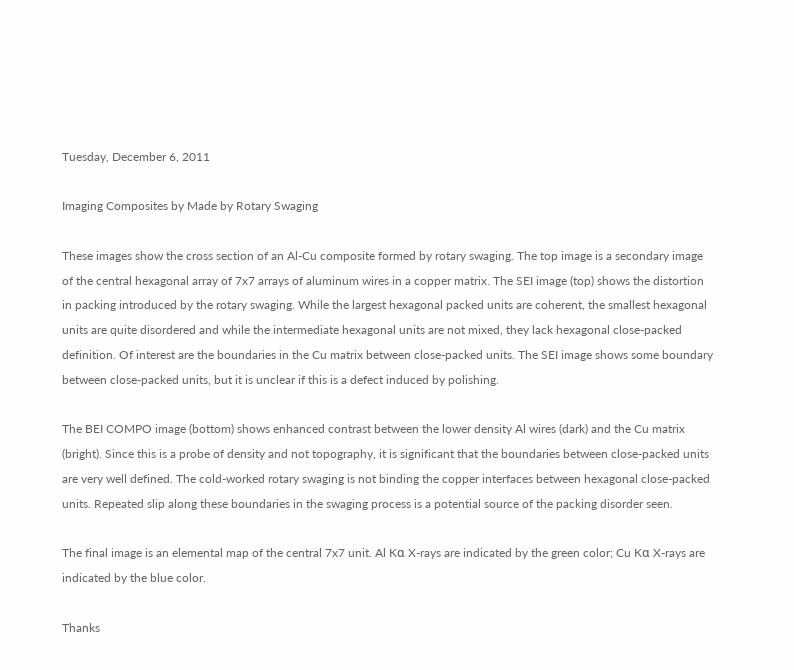Tuesday, December 6, 2011

Imaging Composites by Made by Rotary Swaging

These images show the cross section of an Al-Cu composite formed by rotary swaging. The top image is a secondary image of the central hexagonal array of 7x7 arrays of aluminum wires in a copper matrix. The SEI image (top) shows the distortion in packing introduced by the rotary swaging. While the largest hexagonal packed units are coherent, the smallest hexagonal units are quite disordered and while the intermediate hexagonal units are not mixed, they lack hexagonal close-packed definition. Of interest are the boundaries in the Cu matrix between close-packed units. The SEI image shows some boundary between close-packed units, but it is unclear if this is a defect induced by polishing.

The BEI COMPO image (bottom) shows enhanced contrast between the lower density Al wires (dark) and the Cu matrix (bright). Since this is a probe of density and not topography, it is significant that the boundaries between close-packed units are very well defined. The cold-worked rotary swaging is not binding the copper interfaces between hexagonal close-packed units. Repeated slip along these boundaries in the swaging process is a potential source of the packing disorder seen.

The final image is an elemental map of the central 7x7 unit. Al Kα X-rays are indicated by the green color; Cu Kα X-rays are indicated by the blue color.

Thanks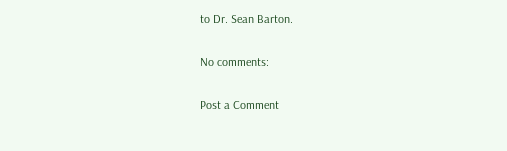to Dr. Sean Barton.

No comments:

Post a Comment